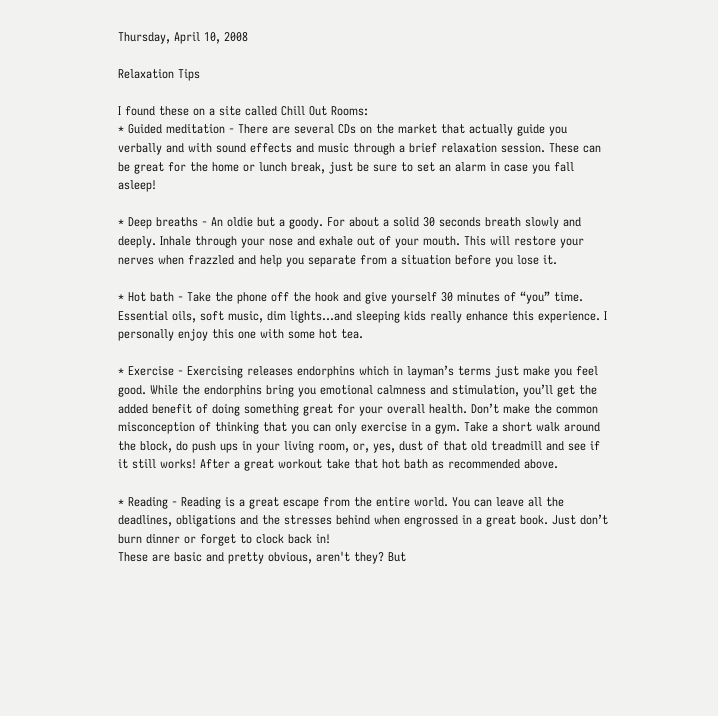Thursday, April 10, 2008

Relaxation Tips

I found these on a site called Chill Out Rooms:
* Guided meditation - There are several CDs on the market that actually guide you verbally and with sound effects and music through a brief relaxation session. These can be great for the home or lunch break, just be sure to set an alarm in case you fall asleep!

* Deep breaths - An oldie but a goody. For about a solid 30 seconds breath slowly and deeply. Inhale through your nose and exhale out of your mouth. This will restore your nerves when frazzled and help you separate from a situation before you lose it.

* Hot bath - Take the phone off the hook and give yourself 30 minutes of “you” time. Essential oils, soft music, dim lights…and sleeping kids really enhance this experience. I personally enjoy this one with some hot tea.

* Exercise - Exercising releases endorphins which in layman’s terms just make you feel good. While the endorphins bring you emotional calmness and stimulation, you’ll get the added benefit of doing something great for your overall health. Don’t make the common misconception of thinking that you can only exercise in a gym. Take a short walk around the block, do push ups in your living room, or, yes, dust of that old treadmill and see if it still works! After a great workout take that hot bath as recommended above.

* Reading - Reading is a great escape from the entire world. You can leave all the deadlines, obligations and the stresses behind when engrossed in a great book. Just don’t burn dinner or forget to clock back in!
These are basic and pretty obvious, aren't they? But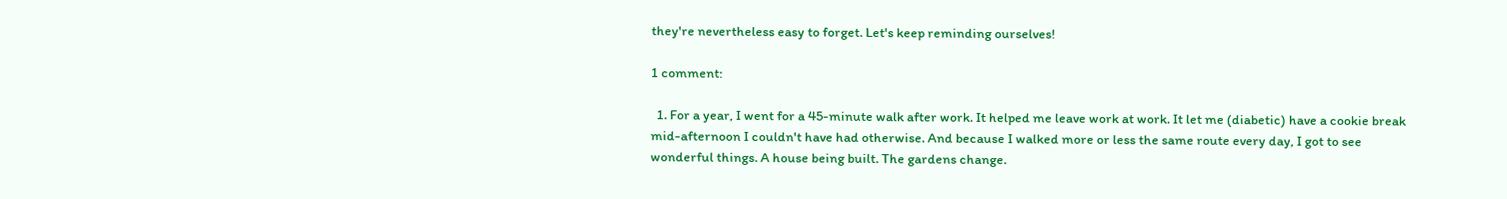they're nevertheless easy to forget. Let's keep reminding ourselves!

1 comment:

  1. For a year, I went for a 45-minute walk after work. It helped me leave work at work. It let me (diabetic) have a cookie break mid-afternoon I couldn't have had otherwise. And because I walked more or less the same route every day, I got to see wonderful things. A house being built. The gardens change.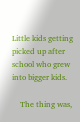Little kids getting picked up after school who grew into bigger kids.

    The thing was,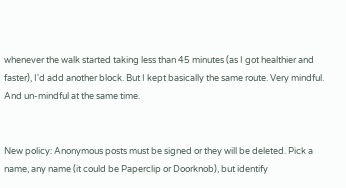whenever the walk started taking less than 45 minutes (as I got healthier and faster), I'd add another block. But I kept basically the same route. Very mindful. And un-mindful at the same time.


New policy: Anonymous posts must be signed or they will be deleted. Pick a name, any name (it could be Paperclip or Doorknob), but identify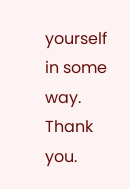yourself in some way. Thank you.